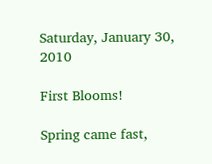Saturday, January 30, 2010

First Blooms!

Spring came fast,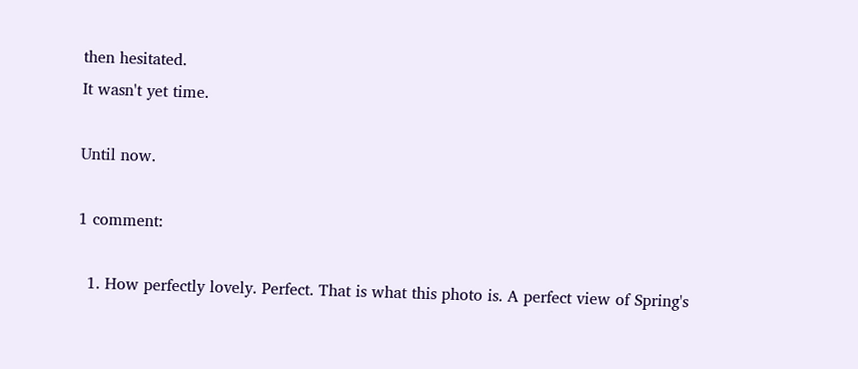then hesitated.
It wasn't yet time.

Until now.

1 comment:

  1. How perfectly lovely. Perfect. That is what this photo is. A perfect view of Spring's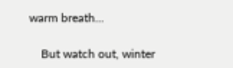warm breath...

    But watch out, winter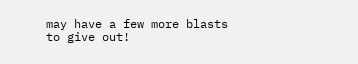may have a few more blasts to give out!